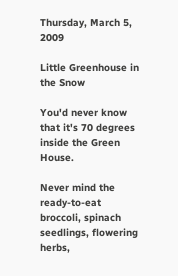Thursday, March 5, 2009

Little Greenhouse in the Snow

You'd never know that it's 70 degrees inside the Green House.

Never mind the ready-to-eat broccoli, spinach seedlings, flowering herbs,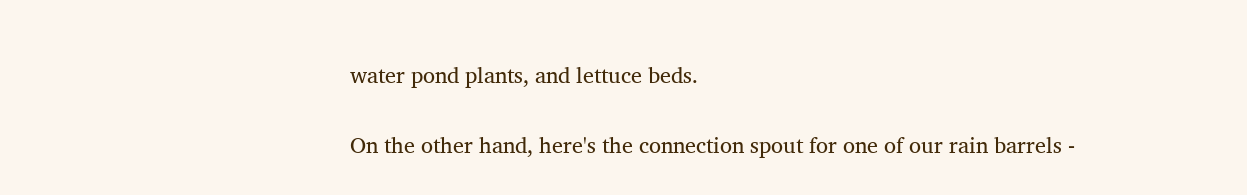water pond plants, and lettuce beds.

On the other hand, here's the connection spout for one of our rain barrels -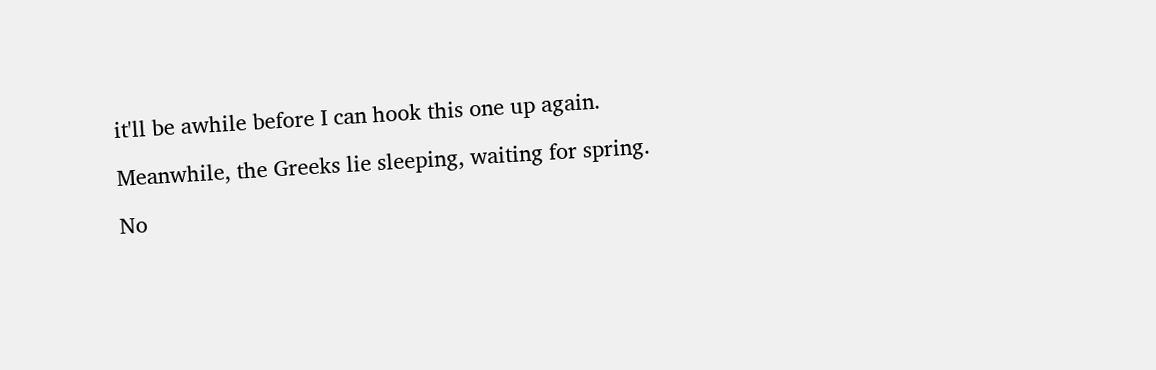it'll be awhile before I can hook this one up again.

Meanwhile, the Greeks lie sleeping, waiting for spring.

No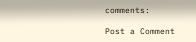comments:

Post a Comment